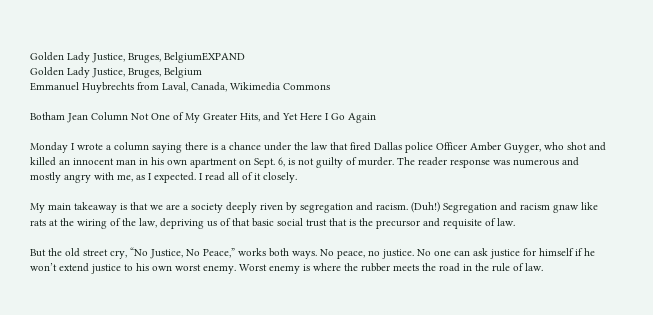Golden Lady Justice, Bruges, BelgiumEXPAND
Golden Lady Justice, Bruges, Belgium
Emmanuel Huybrechts from Laval, Canada, Wikimedia Commons

Botham Jean Column Not One of My Greater Hits, and Yet Here I Go Again

Monday I wrote a column saying there is a chance under the law that fired Dallas police Officer Amber Guyger, who shot and killed an innocent man in his own apartment on Sept. 6, is not guilty of murder. The reader response was numerous and mostly angry with me, as I expected. I read all of it closely.

My main takeaway is that we are a society deeply riven by segregation and racism. (Duh!) Segregation and racism gnaw like rats at the wiring of the law, depriving us of that basic social trust that is the precursor and requisite of law.

But the old street cry, “No Justice, No Peace,” works both ways. No peace, no justice. No one can ask justice for himself if he won’t extend justice to his own worst enemy. Worst enemy is where the rubber meets the road in the rule of law.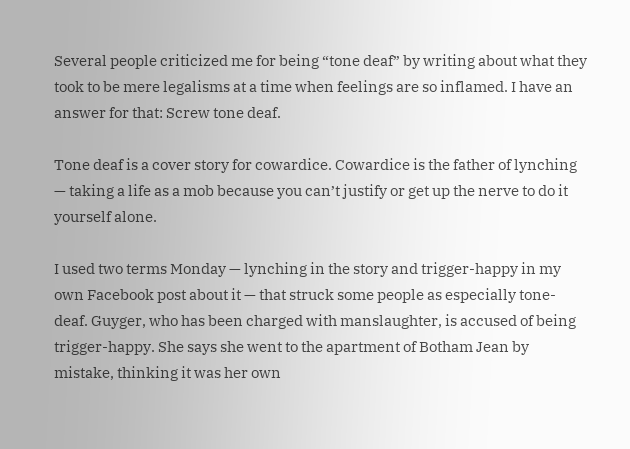Several people criticized me for being “tone deaf” by writing about what they took to be mere legalisms at a time when feelings are so inflamed. I have an answer for that: Screw tone deaf.

Tone deaf is a cover story for cowardice. Cowardice is the father of lynching — taking a life as a mob because you can’t justify or get up the nerve to do it yourself alone.

I used two terms Monday — lynching in the story and trigger-happy in my own Facebook post about it — that struck some people as especially tone-deaf. Guyger, who has been charged with manslaughter, is accused of being trigger-happy. She says she went to the apartment of Botham Jean by mistake, thinking it was her own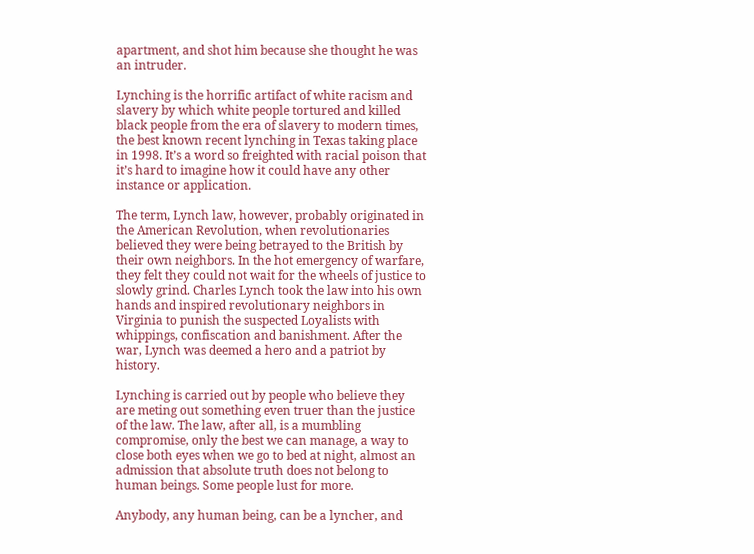apartment, and shot him because she thought he was an intruder.

Lynching is the horrific artifact of white racism and slavery by which white people tortured and killed black people from the era of slavery to modern times, the best known recent lynching in Texas taking place in 1998. It’s a word so freighted with racial poison that it’s hard to imagine how it could have any other instance or application.

The term, Lynch law, however, probably originated in the American Revolution, when revolutionaries believed they were being betrayed to the British by their own neighbors. In the hot emergency of warfare, they felt they could not wait for the wheels of justice to slowly grind. Charles Lynch took the law into his own hands and inspired revolutionary neighbors in Virginia to punish the suspected Loyalists with whippings, confiscation and banishment. After the war, Lynch was deemed a hero and a patriot by history.

Lynching is carried out by people who believe they are meting out something even truer than the justice of the law. The law, after all, is a mumbling compromise, only the best we can manage, a way to close both eyes when we go to bed at night, almost an admission that absolute truth does not belong to human beings. Some people lust for more.

Anybody, any human being, can be a lyncher, and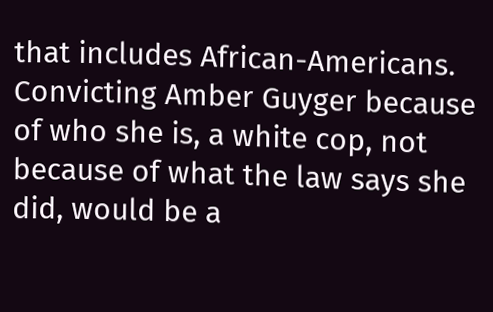that includes African-Americans. Convicting Amber Guyger because of who she is, a white cop, not because of what the law says she did, would be a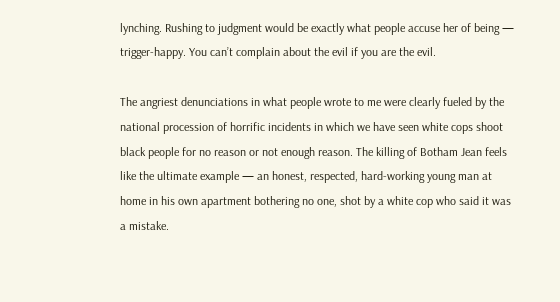lynching. Rushing to judgment would be exactly what people accuse her of being — trigger-happy. You can’t complain about the evil if you are the evil.

The angriest denunciations in what people wrote to me were clearly fueled by the national procession of horrific incidents in which we have seen white cops shoot black people for no reason or not enough reason. The killing of Botham Jean feels like the ultimate example — an honest, respected, hard-working young man at home in his own apartment bothering no one, shot by a white cop who said it was a mistake.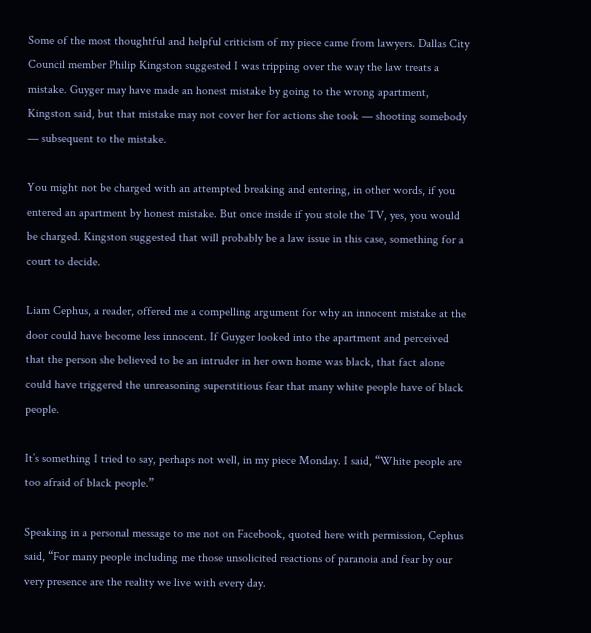Some of the most thoughtful and helpful criticism of my piece came from lawyers. Dallas City Council member Philip Kingston suggested I was tripping over the way the law treats a mistake. Guyger may have made an honest mistake by going to the wrong apartment, Kingston said, but that mistake may not cover her for actions she took — shooting somebody — subsequent to the mistake.

You might not be charged with an attempted breaking and entering, in other words, if you entered an apartment by honest mistake. But once inside if you stole the TV, yes, you would be charged. Kingston suggested that will probably be a law issue in this case, something for a court to decide.

Liam Cephus, a reader, offered me a compelling argument for why an innocent mistake at the door could have become less innocent. If Guyger looked into the apartment and perceived that the person she believed to be an intruder in her own home was black, that fact alone could have triggered the unreasoning superstitious fear that many white people have of black people.

It’s something I tried to say, perhaps not well, in my piece Monday. I said, “White people are too afraid of black people.”

Speaking in a personal message to me not on Facebook, quoted here with permission, Cephus said, “For many people including me those unsolicited reactions of paranoia and fear by our very presence are the reality we live with every day.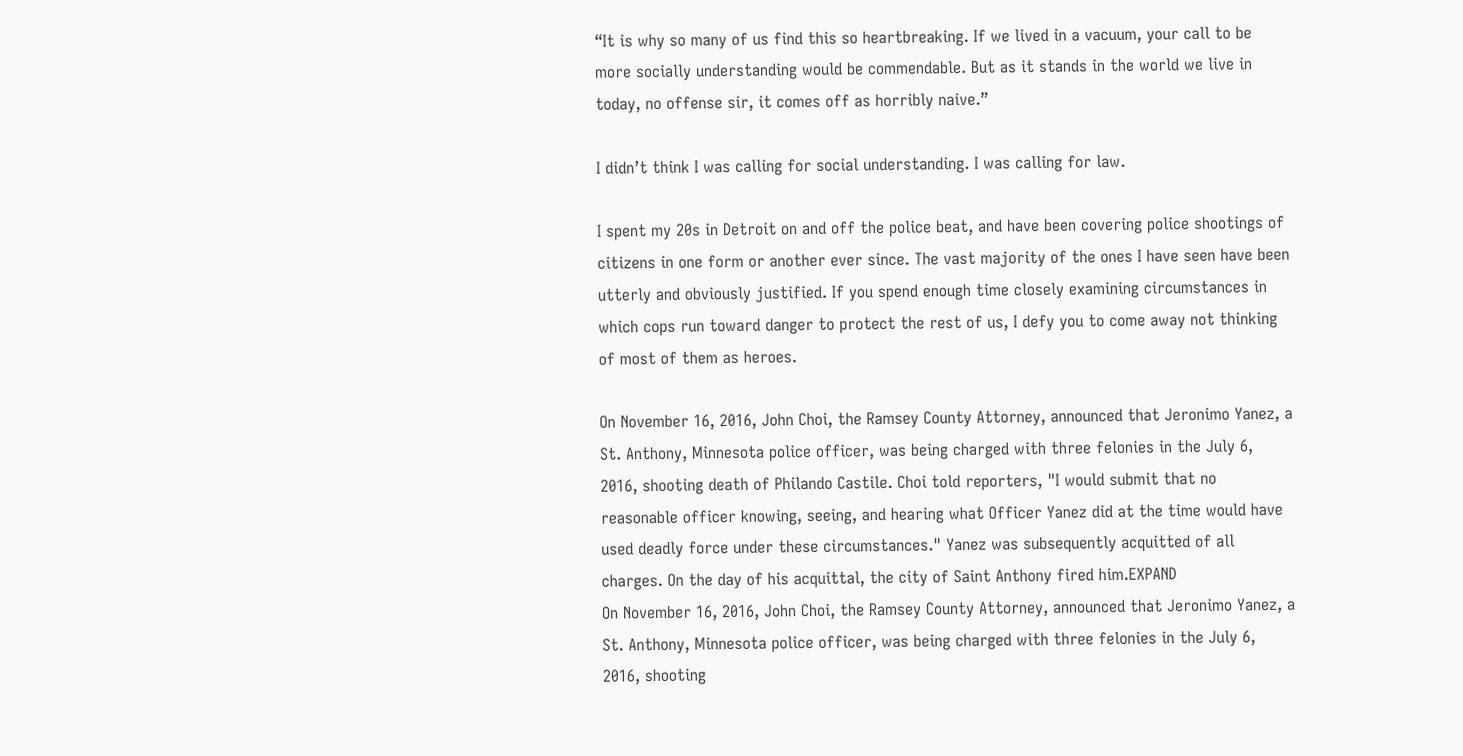“It is why so many of us find this so heartbreaking. If we lived in a vacuum, your call to be more socially understanding would be commendable. But as it stands in the world we live in today, no offense sir, it comes off as horribly naive.”

I didn’t think I was calling for social understanding. I was calling for law.

I spent my 20s in Detroit on and off the police beat, and have been covering police shootings of citizens in one form or another ever since. The vast majority of the ones I have seen have been utterly and obviously justified. If you spend enough time closely examining circumstances in which cops run toward danger to protect the rest of us, I defy you to come away not thinking of most of them as heroes.

On November 16, 2016, John Choi, the Ramsey County Attorney, announced that Jeronimo Yanez, a St. Anthony, Minnesota police officer, was being charged with three felonies in the July 6, 2016, shooting death of Philando Castile. Choi told reporters, "I would submit that no reasonable officer knowing, seeing, and hearing what Officer Yanez did at the time would have used deadly force under these circumstances." Yanez was subsequently acquitted of all charges. On the day of his acquittal, the city of Saint Anthony fired him.EXPAND
On November 16, 2016, John Choi, the Ramsey County Attorney, announced that Jeronimo Yanez, a St. Anthony, Minnesota police officer, was being charged with three felonies in the July 6, 2016, shooting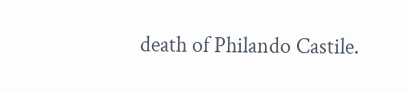death of Philando Castile.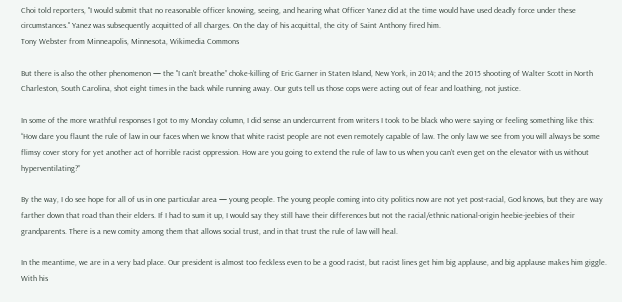Choi told reporters, "I would submit that no reasonable officer knowing, seeing, and hearing what Officer Yanez did at the time would have used deadly force under these circumstances." Yanez was subsequently acquitted of all charges. On the day of his acquittal, the city of Saint Anthony fired him.
Tony Webster from Minneapolis, Minnesota, Wikimedia Commons

But there is also the other phenomenon — the "I can’t breathe” choke-killing of Eric Garner in Staten Island, New York, in 2014; and the 2015 shooting of Walter Scott in North Charleston, South Carolina, shot eight times in the back while running away. Our guts tell us those cops were acting out of fear and loathing, not justice.

In some of the more wrathful responses I got to my Monday column, I did sense an undercurrent from writers I took to be black who were saying or feeling something like this: “How dare you flaunt the rule of law in our faces when we know that white racist people are not even remotely capable of law. The only law we see from you will always be some flimsy cover story for yet another act of horrible racist oppression. How are you going to extend the rule of law to us when you can’t even get on the elevator with us without hyperventilating?”

By the way, I do see hope for all of us in one particular area — young people. The young people coming into city politics now are not yet post-racial, God knows, but they are way farther down that road than their elders. If I had to sum it up, I would say they still have their differences but not the racial/ethnic national-origin heebie-jeebies of their grandparents. There is a new comity among them that allows social trust, and in that trust the rule of law will heal.

In the meantime, we are in a very bad place. Our president is almost too feckless even to be a good racist, but racist lines get him big applause, and big applause makes him giggle. With his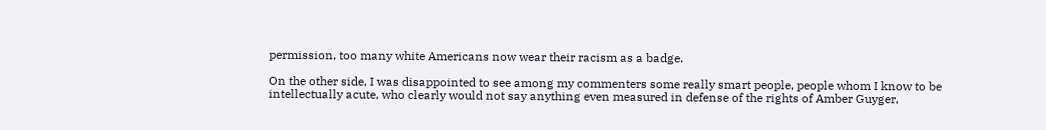permission, too many white Americans now wear their racism as a badge.

On the other side, I was disappointed to see among my commenters some really smart people, people whom I know to be intellectually acute, who clearly would not say anything even measured in defense of the rights of Amber Guyger,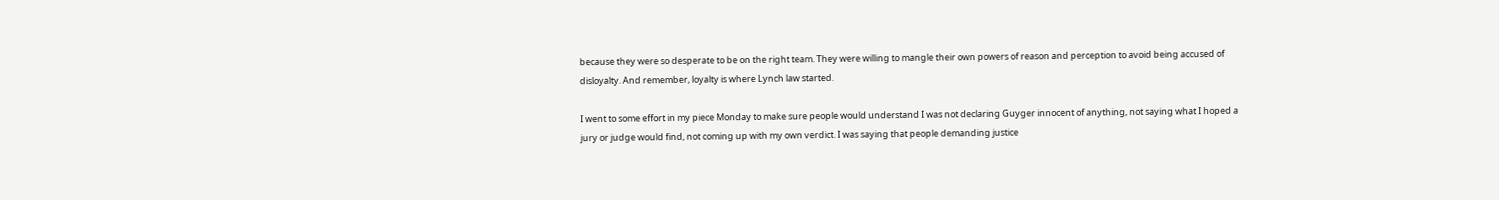because they were so desperate to be on the right team. They were willing to mangle their own powers of reason and perception to avoid being accused of disloyalty. And remember, loyalty is where Lynch law started.

I went to some effort in my piece Monday to make sure people would understand I was not declaring Guyger innocent of anything, not saying what I hoped a jury or judge would find, not coming up with my own verdict. I was saying that people demanding justice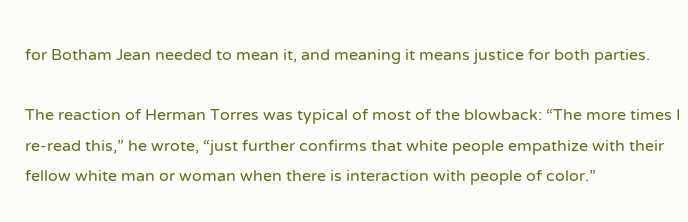for Botham Jean needed to mean it, and meaning it means justice for both parties.

The reaction of Herman Torres was typical of most of the blowback: “The more times I re-read this,” he wrote, “just further confirms that white people empathize with their fellow white man or woman when there is interaction with people of color.”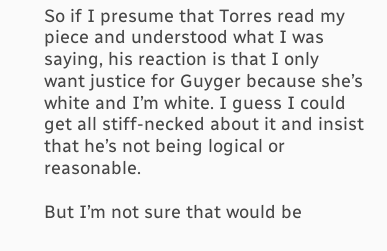So if I presume that Torres read my piece and understood what I was saying, his reaction is that I only want justice for Guyger because she’s white and I’m white. I guess I could get all stiff-necked about it and insist that he’s not being logical or reasonable.

But I’m not sure that would be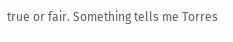true or fair. Something tells me Torres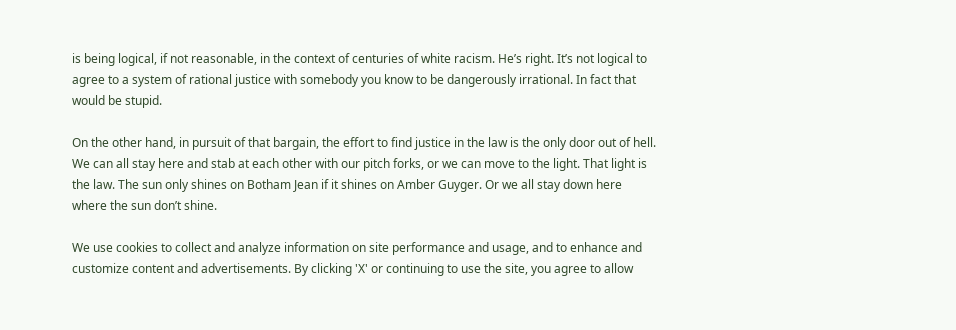is being logical, if not reasonable, in the context of centuries of white racism. He’s right. It’s not logical to agree to a system of rational justice with somebody you know to be dangerously irrational. In fact that would be stupid.

On the other hand, in pursuit of that bargain, the effort to find justice in the law is the only door out of hell. We can all stay here and stab at each other with our pitch forks, or we can move to the light. That light is the law. The sun only shines on Botham Jean if it shines on Amber Guyger. Or we all stay down here where the sun don’t shine.

We use cookies to collect and analyze information on site performance and usage, and to enhance and customize content and advertisements. By clicking 'X' or continuing to use the site, you agree to allow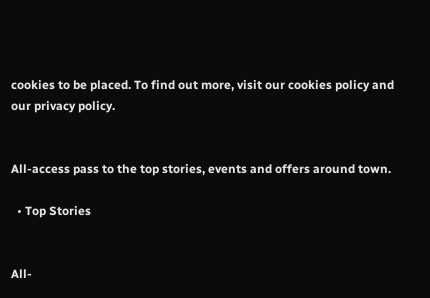cookies to be placed. To find out more, visit our cookies policy and our privacy policy.


All-access pass to the top stories, events and offers around town.

  • Top Stories


All-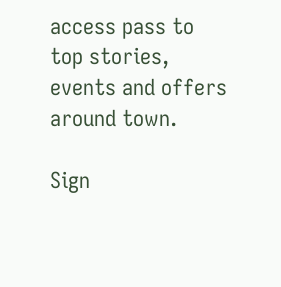access pass to top stories, events and offers around town.

Sign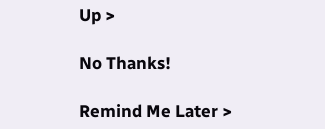Up >

No Thanks!

Remind Me Later >